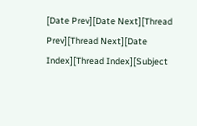[Date Prev][Date Next][Thread Prev][Thread Next][Date Index][Thread Index][Subject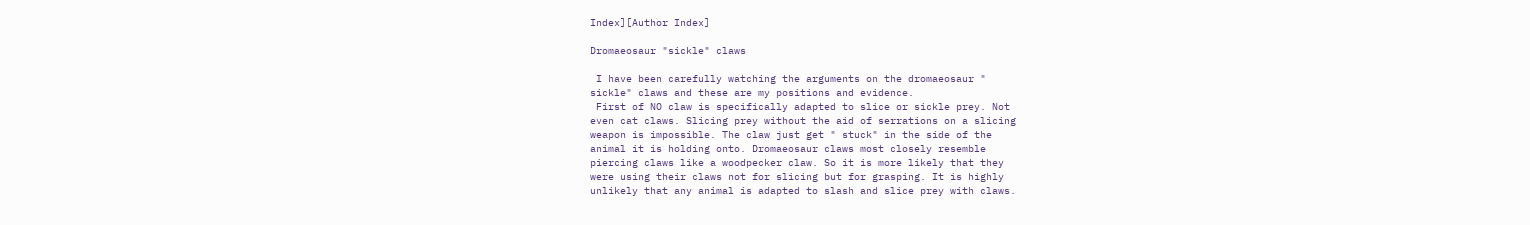Index][Author Index]

Dromaeosaur "sickle" claws

 I have been carefully watching the arguments on the dromaeosaur "
sickle" claws and these are my positions and evidence.
 First of NO claw is specifically adapted to slice or sickle prey. Not
even cat claws. Slicing prey without the aid of serrations on a slicing
weapon is impossible. The claw just get " stuck" in the side of the
animal it is holding onto. Dromaeosaur claws most closely resemble
piercing claws like a woodpecker claw. So it is more likely that they
were using their claws not for slicing but for grasping. It is highly
unlikely that any animal is adapted to slash and slice prey with claws.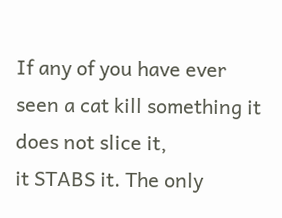If any of you have ever seen a cat kill something it does not slice it,
it STABS it. The only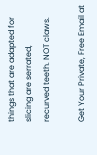things that are adapted for slicing are serrated,
recurved teeth. NOT claws.

Get Your Private, Free Email at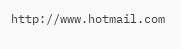http://www.hotmail.com